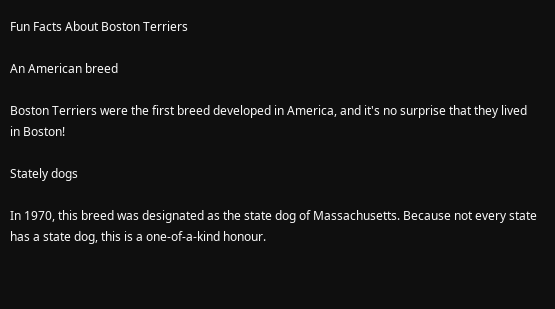Fun Facts About Boston Terriers

An American breed

Boston Terriers were the first breed developed in America, and it's no surprise that they lived in Boston!

Stately dogs

In 1970, this breed was designated as the state dog of Massachusetts. Because not every state has a state dog, this is a one-of-a-kind honour.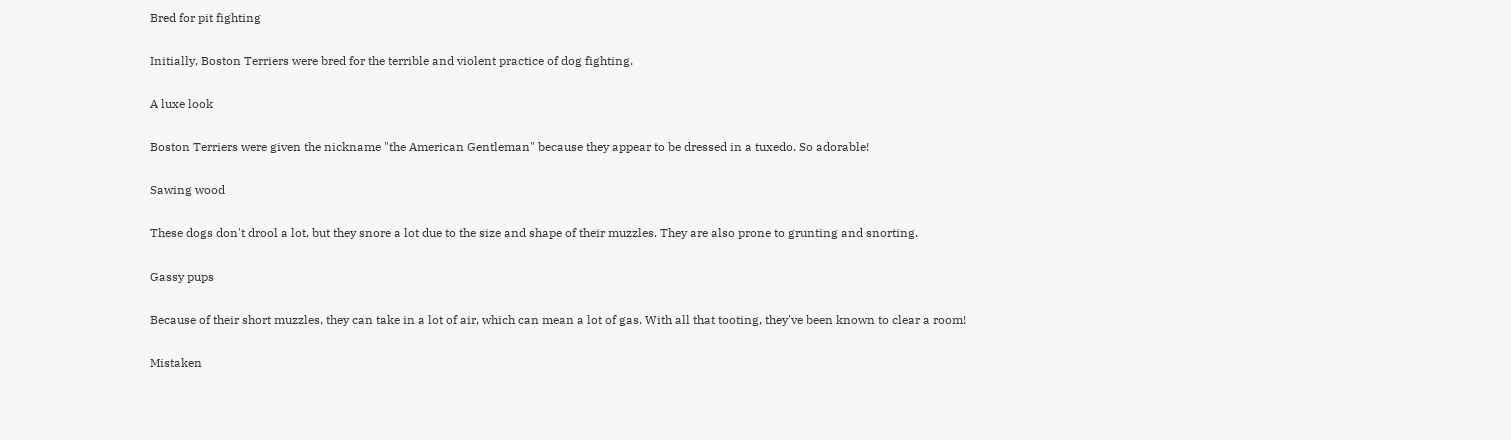Bred for pit fighting

Initially, Boston Terriers were bred for the terrible and violent practice of dog fighting.

A luxe look

Boston Terriers were given the nickname "the American Gentleman" because they appear to be dressed in a tuxedo. So adorable!

Sawing wood

These dogs don't drool a lot, but they snore a lot due to the size and shape of their muzzles. They are also prone to grunting and snorting.

Gassy pups

Because of their short muzzles, they can take in a lot of air, which can mean a lot of gas. With all that tooting, they've been known to clear a room!

Mistaken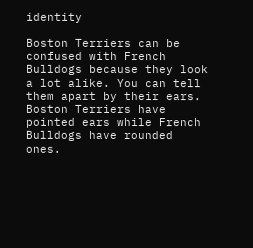identity

Boston Terriers can be confused with French Bulldogs because they look a lot alike. You can tell them apart by their ears. Boston Terriers have pointed ears while French Bulldogs have rounded ones.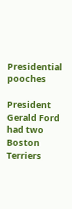Presidential pooches

President Gerald Ford had two Boston Terriers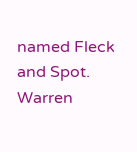named Fleck and Spot. Warren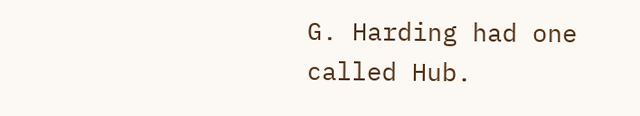G. Harding had one called Hub.